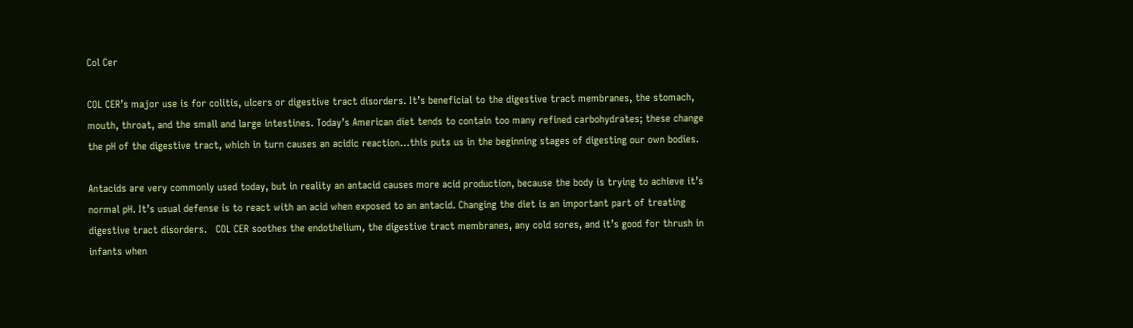Col Cer

COL CER’s major use is for colitis, ulcers or digestive tract disorders. It’s beneficial to the digestive tract membranes, the stomach, mouth, throat, and the small and large intestines. Today’s American diet tends to contain too many refined carbohydrates; these change the pH of the digestive tract, which in turn causes an acidic reaction…this puts us in the beginning stages of digesting our own bodies.

Antacids are very commonly used today, but in reality an antacid causes more acid production, because the body is trying to achieve it’s normal pH. It’s usual defense is to react with an acid when exposed to an antacid. Changing the diet is an important part of treating digestive tract disorders.   COL CER soothes the endothelium, the digestive tract membranes, any cold sores, and it’s good for thrush in infants when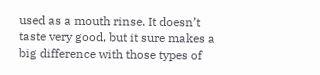used as a mouth rinse. It doesn’t taste very good, but it sure makes a big difference with those types of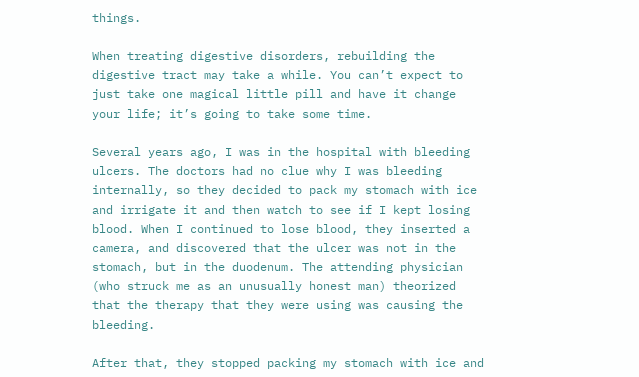things.

When treating digestive disorders, rebuilding the digestive tract may take a while. You can’t expect to just take one magical little pill and have it change your life; it’s going to take some time.

Several years ago, I was in the hospital with bleeding ulcers. The doctors had no clue why I was bleeding internally, so they decided to pack my stomach with ice and irrigate it and then watch to see if I kept losing blood. When I continued to lose blood, they inserted a camera, and discovered that the ulcer was not in the stomach, but in the duodenum. The attending physician (who struck me as an unusually honest man) theorized that the therapy that they were using was causing the bleeding.

After that, they stopped packing my stomach with ice and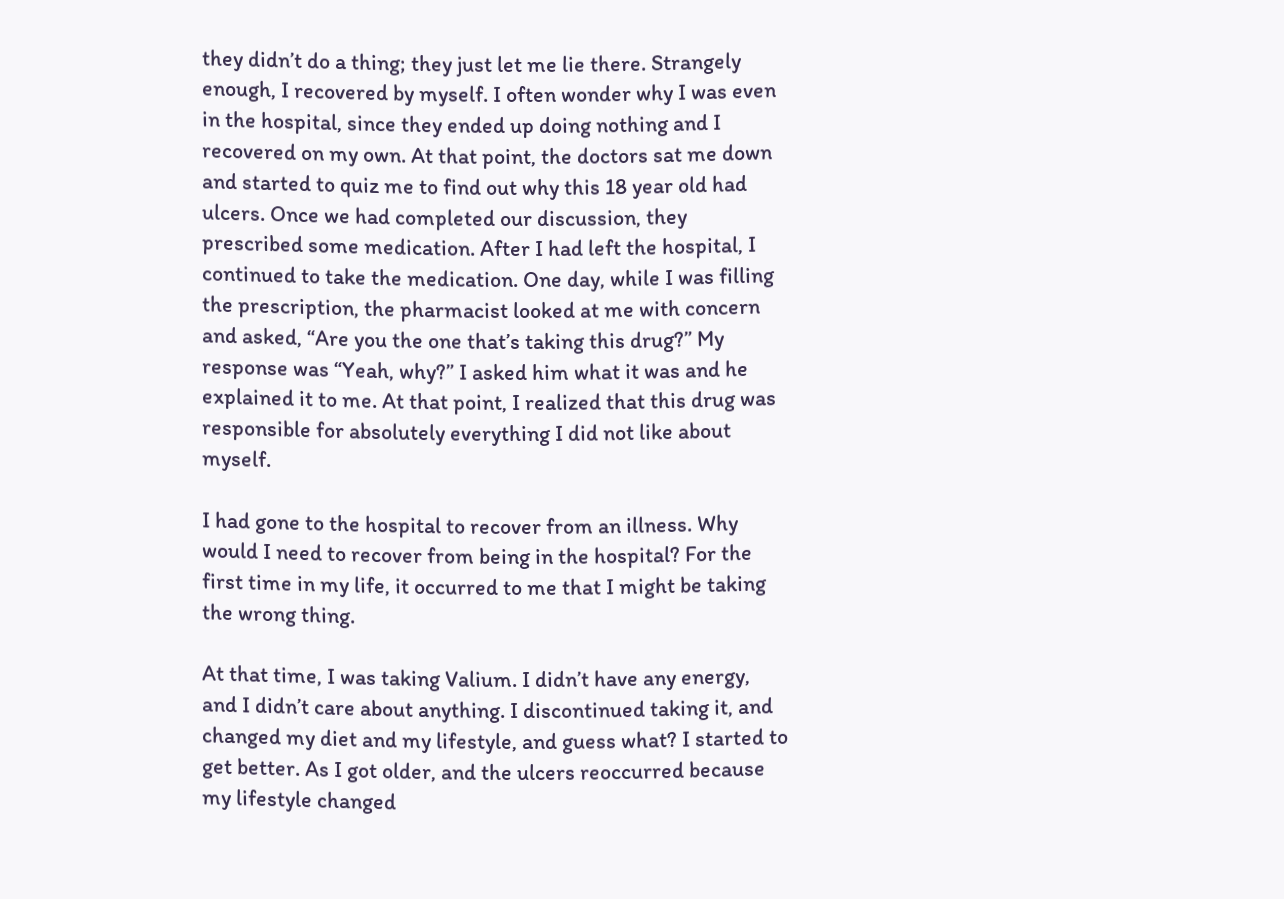they didn’t do a thing; they just let me lie there. Strangely enough, I recovered by myself. I often wonder why I was even in the hospital, since they ended up doing nothing and I recovered on my own. At that point, the doctors sat me down and started to quiz me to find out why this 18 year old had ulcers. Once we had completed our discussion, they prescribed some medication. After I had left the hospital, I continued to take the medication. One day, while I was filling the prescription, the pharmacist looked at me with concern and asked, “Are you the one that’s taking this drug?” My response was “Yeah, why?” I asked him what it was and he explained it to me. At that point, I realized that this drug was responsible for absolutely everything I did not like about myself.

I had gone to the hospital to recover from an illness. Why would I need to recover from being in the hospital? For the first time in my life, it occurred to me that I might be taking the wrong thing.

At that time, I was taking Valium. I didn’t have any energy, and I didn’t care about anything. I discontinued taking it, and changed my diet and my lifestyle, and guess what? I started to get better. As I got older, and the ulcers reoccurred because my lifestyle changed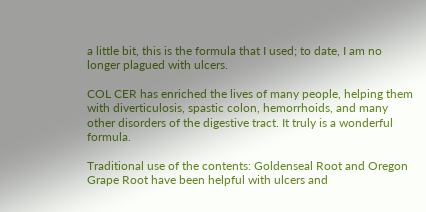a little bit, this is the formula that I used; to date, I am no longer plagued with ulcers.

COL CER has enriched the lives of many people, helping them with diverticulosis, spastic colon, hemorrhoids, and many other disorders of the digestive tract. It truly is a wonderful formula.

Traditional use of the contents: Goldenseal Root and Oregon Grape Root have been helpful with ulcers and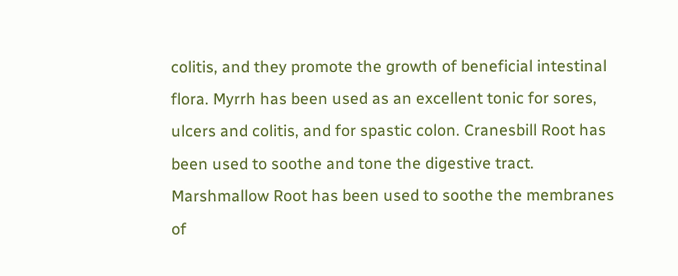colitis, and they promote the growth of beneficial intestinal flora. Myrrh has been used as an excellent tonic for sores, ulcers and colitis, and for spastic colon. Cranesbill Root has been used to soothe and tone the digestive tract. Marshmallow Root has been used to soothe the membranes of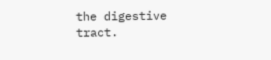the digestive tract.